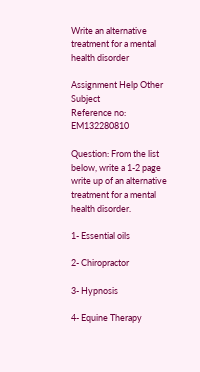Write an alternative treatment for a mental health disorder

Assignment Help Other Subject
Reference no: EM132280810

Question: From the list below, write a 1-2 page write up of an alternative treatment for a mental health disorder.

1- Essential oils

2- Chiropractor

3- Hypnosis

4- Equine Therapy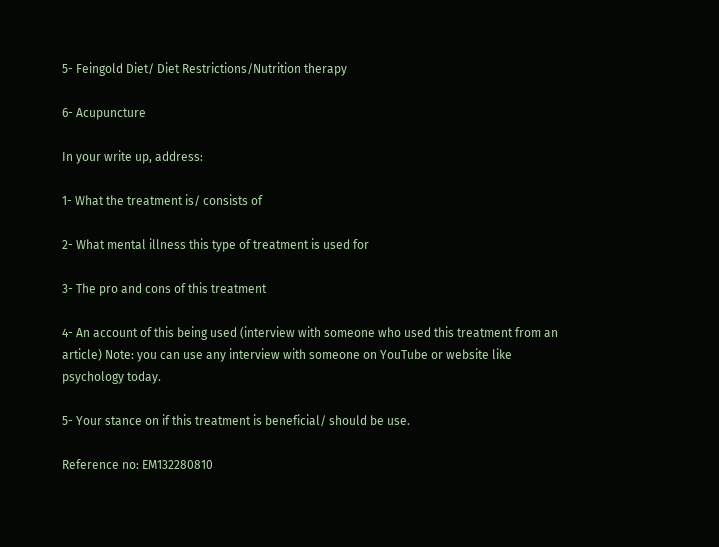5- Feingold Diet/ Diet Restrictions/Nutrition therapy

6- Acupuncture

In your write up, address:

1- What the treatment is/ consists of

2- What mental illness this type of treatment is used for

3- The pro and cons of this treatment

4- An account of this being used (interview with someone who used this treatment from an article) Note: you can use any interview with someone on YouTube or website like psychology today.

5- Your stance on if this treatment is beneficial/ should be use.

Reference no: EM132280810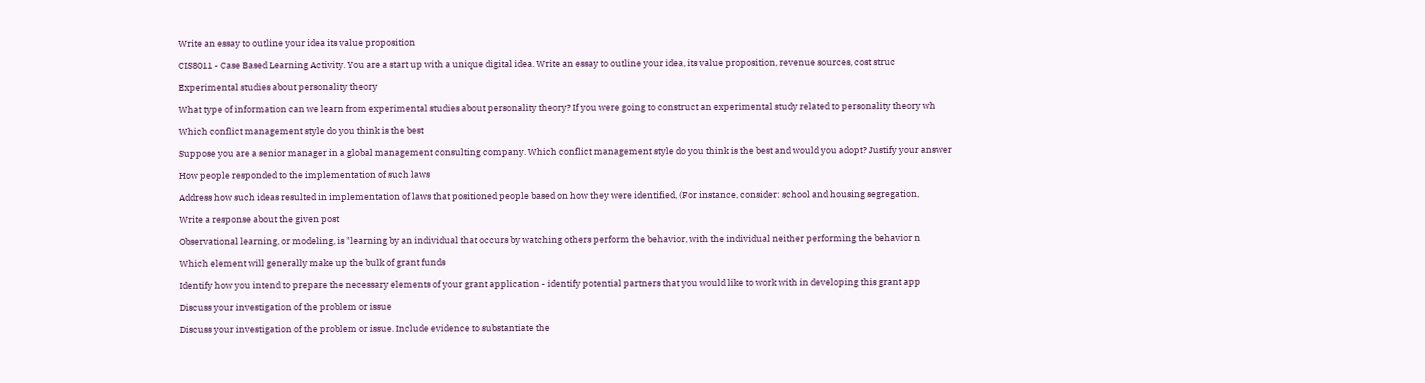Write an essay to outline your idea its value proposition

CIS8011 - Case Based Learning Activity. You are a start up with a unique digital idea. Write an essay to outline your idea, its value proposition, revenue sources, cost struc

Experimental studies about personality theory

What type of information can we learn from experimental studies about personality theory? If you were going to construct an experimental study related to personality theory wh

Which conflict management style do you think is the best

Suppose you are a senior manager in a global management consulting company. Which conflict management style do you think is the best and would you adopt? Justify your answer

How people responded to the implementation of such laws

Address how such ideas resulted in implementation of laws that positioned people based on how they were identified, (For instance, consider: school and housing segregation,

Write a response about the given post

Observational learning, or modeling, is "learning by an individual that occurs by watching others perform the behavior, with the individual neither performing the behavior n

Which element will generally make up the bulk of grant funds

Identify how you intend to prepare the necessary elements of your grant application - identify potential partners that you would like to work with in developing this grant app

Discuss your investigation of the problem or issue

Discuss your investigation of the problem or issue. Include evidence to substantiate the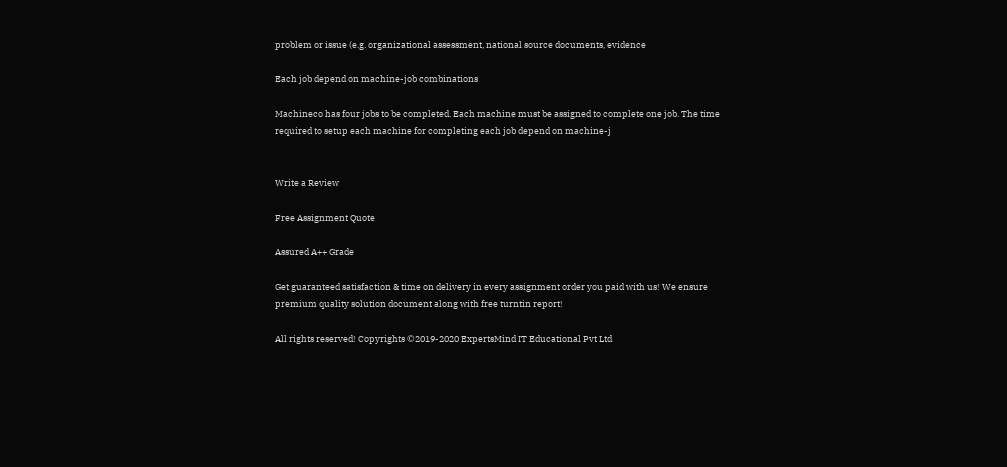problem or issue (e.g. organizational assessment, national source documents, evidence

Each job depend on machine-job combinations

Machineco has four jobs to be completed. Each machine must be assigned to complete one job. The time required to setup each machine for completing each job depend on machine-j


Write a Review

Free Assignment Quote

Assured A++ Grade

Get guaranteed satisfaction & time on delivery in every assignment order you paid with us! We ensure premium quality solution document along with free turntin report!

All rights reserved! Copyrights ©2019-2020 ExpertsMind IT Educational Pvt Ltd